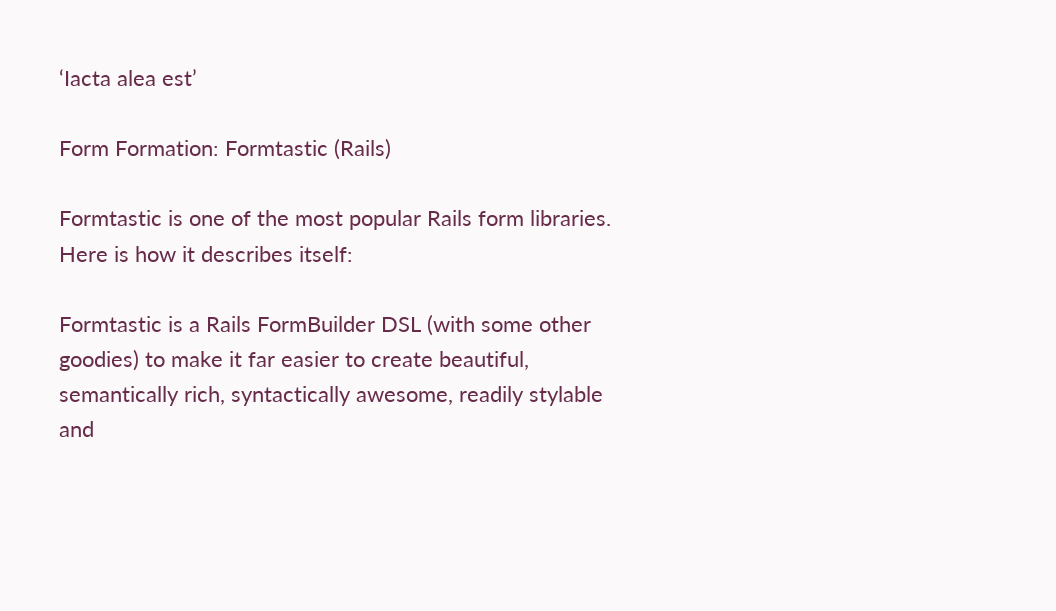‘Iacta alea est’

Form Formation: Formtastic (Rails)

Formtastic is one of the most popular Rails form libraries. Here is how it describes itself:

Formtastic is a Rails FormBuilder DSL (with some other goodies) to make it far easier to create beautiful, semantically rich, syntactically awesome, readily stylable and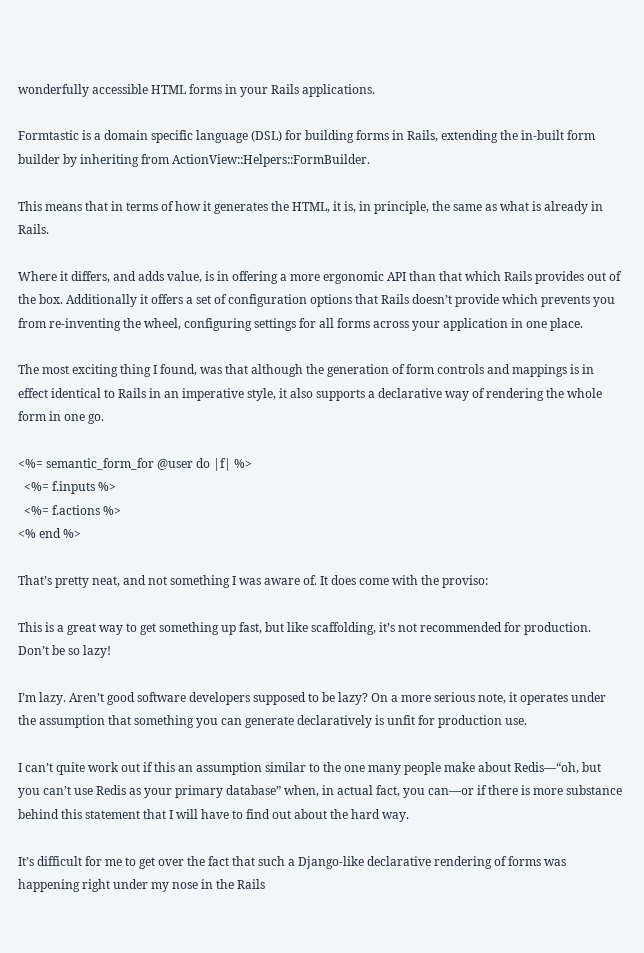wonderfully accessible HTML forms in your Rails applications.

Formtastic is a domain specific language (DSL) for building forms in Rails, extending the in-built form builder by inheriting from ActionView::Helpers::FormBuilder.

This means that in terms of how it generates the HTML, it is, in principle, the same as what is already in Rails.

Where it differs, and adds value, is in offering a more ergonomic API than that which Rails provides out of the box. Additionally it offers a set of configuration options that Rails doesn’t provide which prevents you from re-inventing the wheel, configuring settings for all forms across your application in one place.

The most exciting thing I found, was that although the generation of form controls and mappings is in effect identical to Rails in an imperative style, it also supports a declarative way of rendering the whole form in one go.

<%= semantic_form_for @user do |f| %>
  <%= f.inputs %>
  <%= f.actions %>
<% end %>

That’s pretty neat, and not something I was aware of. It does come with the proviso:

This is a great way to get something up fast, but like scaffolding, it’s not recommended for production. Don’t be so lazy!

I’m lazy. Aren’t good software developers supposed to be lazy? On a more serious note, it operates under the assumption that something you can generate declaratively is unfit for production use.

I can’t quite work out if this an assumption similar to the one many people make about Redis—“oh, but you can’t use Redis as your primary database” when, in actual fact, you can—or if there is more substance behind this statement that I will have to find out about the hard way.

It’s difficult for me to get over the fact that such a Django-like declarative rendering of forms was happening right under my nose in the Rails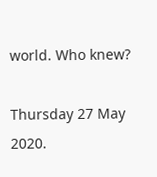world. Who knew?

Thursday 27 May 2020.